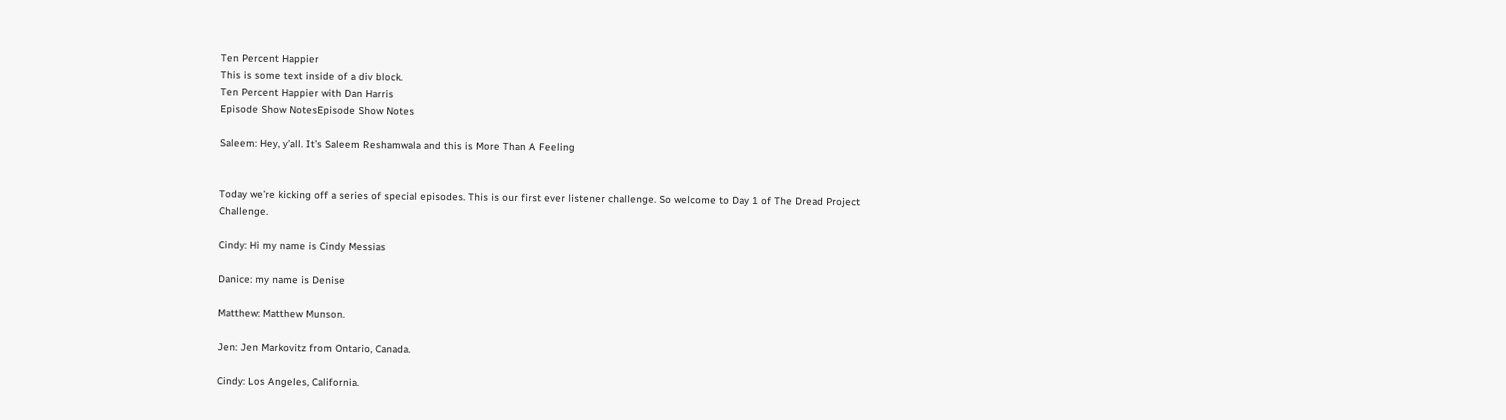Ten Percent Happier
This is some text inside of a div block.
Ten Percent Happier with Dan Harris
Episode Show NotesEpisode Show Notes

Saleem: Hey, y’all. It’s Saleem Reshamwala and this is More Than A Feeling


Today we’re kicking off a series of special episodes. This is our first ever listener challenge. So welcome to Day 1 of The Dread Project Challenge.

Cindy: Hi my name is Cindy Messias

Danice: my name is Denise

Matthew: Matthew Munson.

Jen: Jen Markovitz from Ontario, Canada.

Cindy: Los Angeles, California.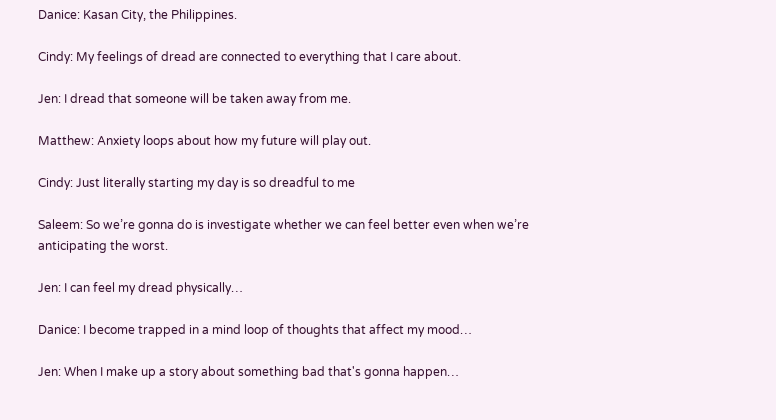Danice: Kasan City, the Philippines.

Cindy: My feelings of dread are connected to everything that I care about.

Jen: I dread that someone will be taken away from me.

Matthew: Anxiety loops about how my future will play out.

Cindy: Just literally starting my day is so dreadful to me

Saleem: So we’re gonna do is investigate whether we can feel better even when we’re anticipating the worst.

Jen: I can feel my dread physically…

Danice: I become trapped in a mind loop of thoughts that affect my mood…

Jen: When I make up a story about something bad that's gonna happen…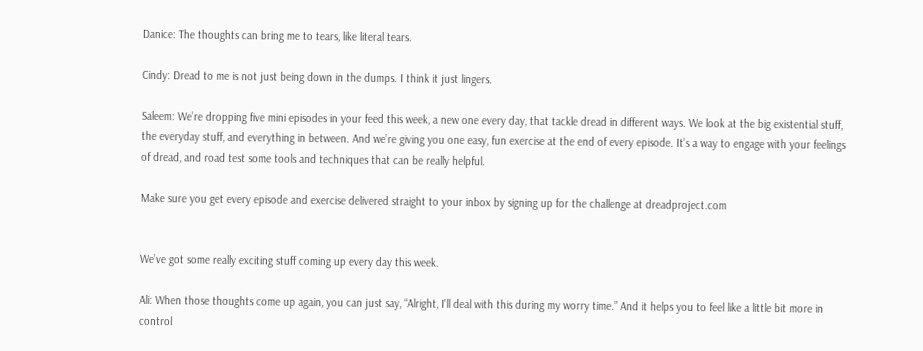Danice: The thoughts can bring me to tears, like literal tears.

Cindy: Dread to me is not just being down in the dumps. I think it just lingers.

Saleem: We’re dropping five mini episodes in your feed this week, a new one every day, that tackle dread in different ways. We look at the big existential stuff, the everyday stuff, and everything in between. And we’re giving you one easy, fun exercise at the end of every episode. It’s a way to engage with your feelings of dread, and road test some tools and techniques that can be really helpful.

Make sure you get every episode and exercise delivered straight to your inbox by signing up for the challenge at dreadproject.com


We’ve got some really exciting stuff coming up every day this week.

Ali: When those thoughts come up again, you can just say, “Alright, I'll deal with this during my worry time.” And it helps you to feel like a little bit more in control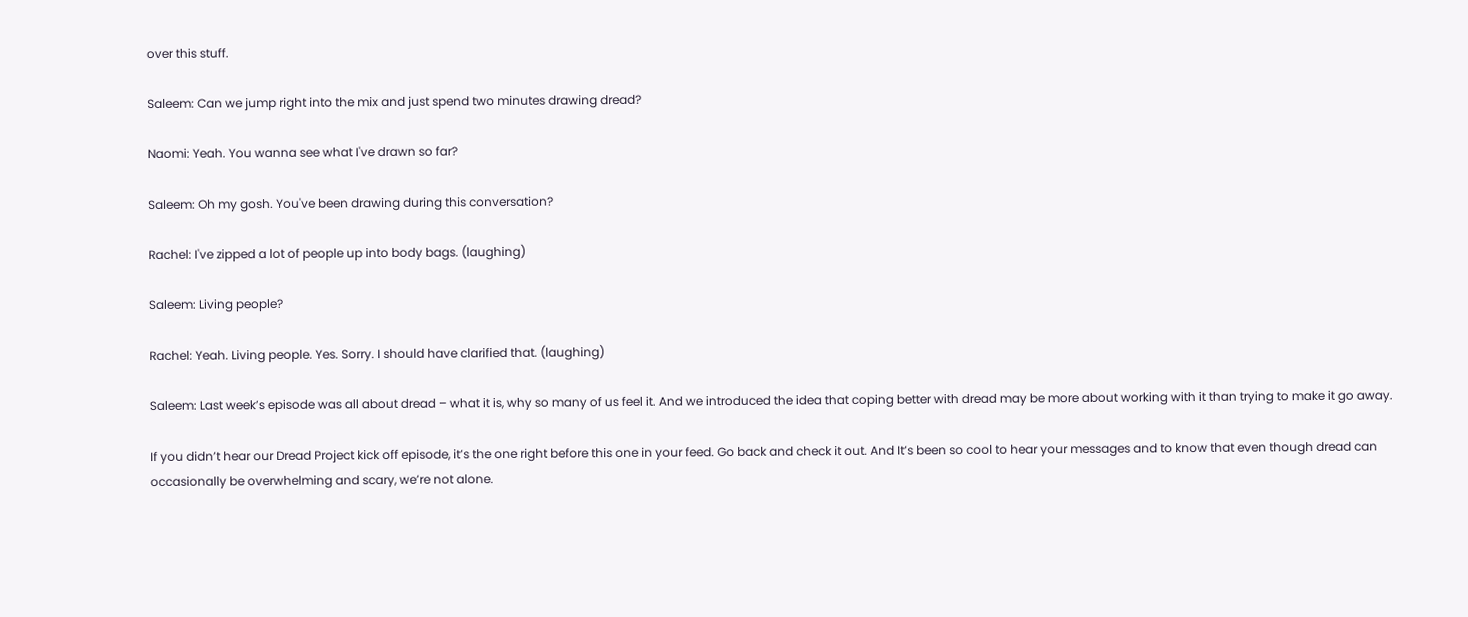over this stuff.

Saleem: Can we jump right into the mix and just spend two minutes drawing dread?

Naomi: Yeah. You wanna see what I've drawn so far?

Saleem: Oh my gosh. You've been drawing during this conversation?

Rachel: I've zipped a lot of people up into body bags. (laughing)

Saleem: Living people?

Rachel: Yeah. Living people. Yes. Sorry. I should have clarified that. (laughing)

Saleem: Last week’s episode was all about dread – what it is, why so many of us feel it. And we introduced the idea that coping better with dread may be more about working with it than trying to make it go away.

If you didn’t hear our Dread Project kick off episode, it’s the one right before this one in your feed. Go back and check it out. And It’s been so cool to hear your messages and to know that even though dread can occasionally be overwhelming and scary, we’re not alone.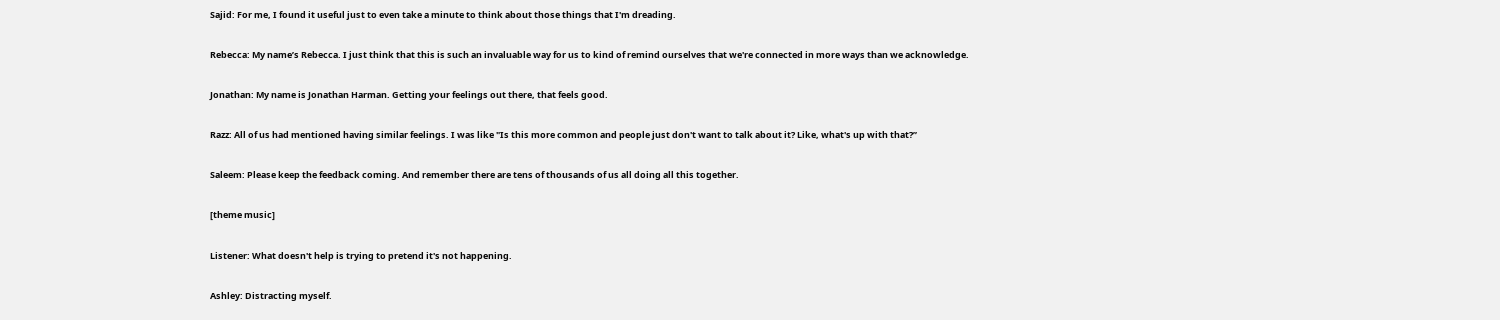Sajid: For me, I found it useful just to even take a minute to think about those things that I'm dreading.

Rebecca: My name’s Rebecca. I just think that this is such an invaluable way for us to kind of remind ourselves that we're connected in more ways than we acknowledge.

Jonathan: My name is Jonathan Harman. Getting your feelings out there, that feels good.

Razz: All of us had mentioned having similar feelings. I was like "Is this more common and people just don't want to talk about it? Like, what's up with that?”

Saleem: Please keep the feedback coming. And remember there are tens of thousands of us all doing all this together.

[theme music]

Listener: What doesn't help is trying to pretend it's not happening.

Ashley: Distracting myself.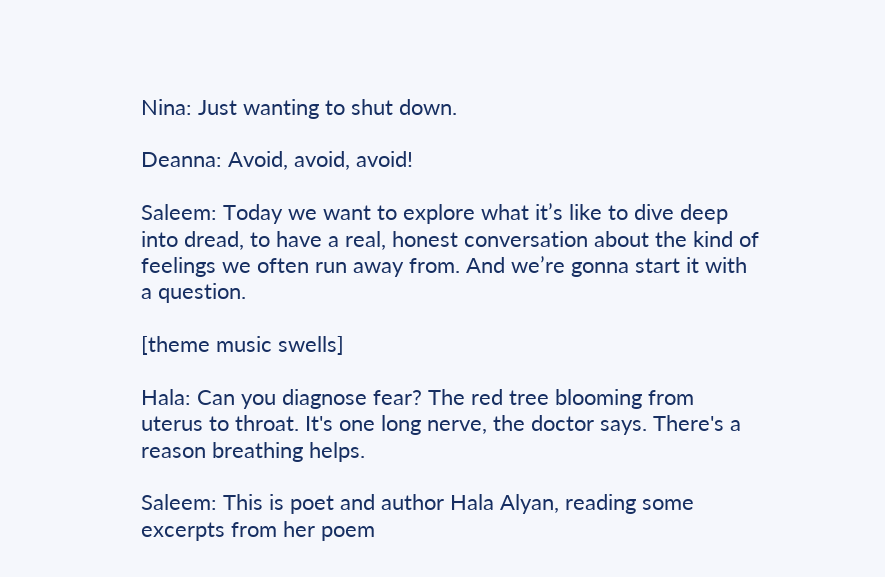Nina: Just wanting to shut down.

Deanna: Avoid, avoid, avoid!

Saleem: Today we want to explore what it’s like to dive deep into dread, to have a real, honest conversation about the kind of feelings we often run away from. And we’re gonna start it with a question.

[theme music swells]

Hala: Can you diagnose fear? The red tree blooming from uterus to throat. It's one long nerve, the doctor says. There's a reason breathing helps.

Saleem: This is poet and author Hala Alyan, reading some excerpts from her poem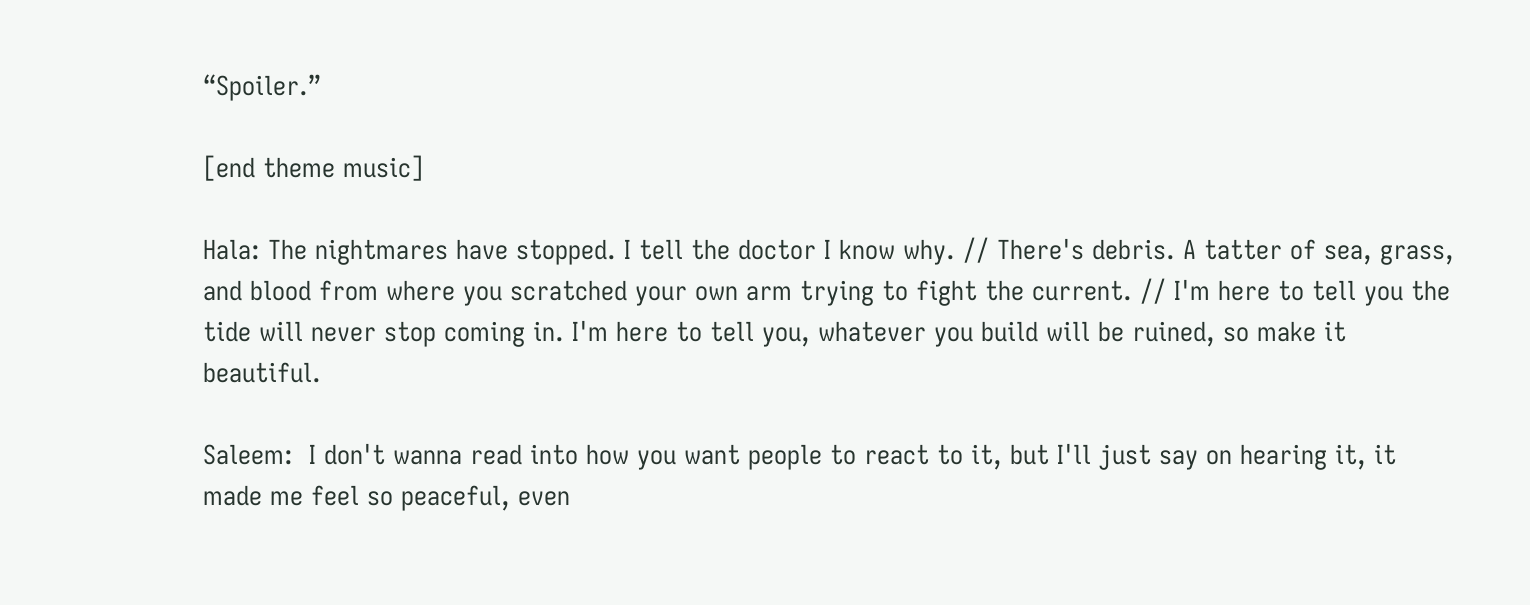“Spoiler.”

[end theme music]

Hala: The nightmares have stopped. I tell the doctor I know why. // There's debris. A tatter of sea, grass, and blood from where you scratched your own arm trying to fight the current. // I'm here to tell you the tide will never stop coming in. I'm here to tell you, whatever you build will be ruined, so make it beautiful.

Saleem:  I don't wanna read into how you want people to react to it, but I'll just say on hearing it, it made me feel so peaceful, even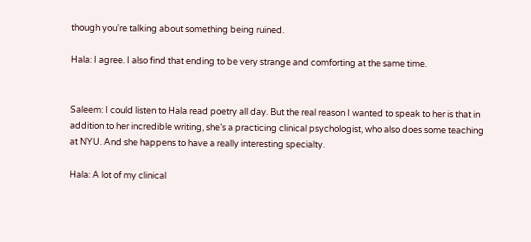though you're talking about something being ruined.

Hala: I agree. I also find that ending to be very strange and comforting at the same time.


Saleem: I could listen to Hala read poetry all day. But the real reason I wanted to speak to her is that in addition to her incredible writing, she’s a practicing clinical psychologist, who also does some teaching at NYU. And she happens to have a really interesting specialty.

Hala: A lot of my clinical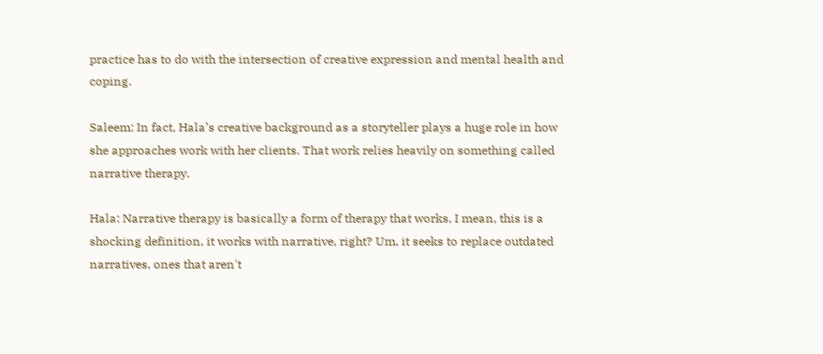practice has to do with the intersection of creative expression and mental health and coping.

Saleem: In fact, Hala’s creative background as a storyteller plays a huge role in how she approaches work with her clients. That work relies heavily on something called narrative therapy.

Hala: Narrative therapy is basically a form of therapy that works, I mean, this is a shocking definition, it works with narrative, right? Um, it seeks to replace outdated narratives, ones that aren't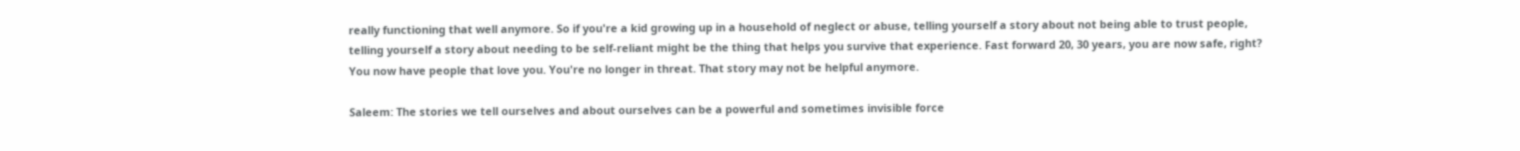really functioning that well anymore. So if you're a kid growing up in a household of neglect or abuse, telling yourself a story about not being able to trust people, telling yourself a story about needing to be self-reliant might be the thing that helps you survive that experience. Fast forward 20, 30 years, you are now safe, right? You now have people that love you. You're no longer in threat. That story may not be helpful anymore.

Saleem: The stories we tell ourselves and about ourselves can be a powerful and sometimes invisible force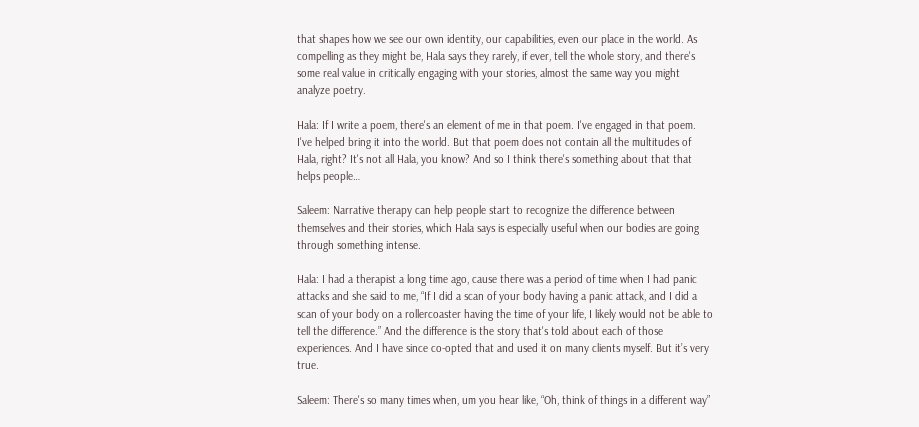that shapes how we see our own identity, our capabilities, even our place in the world. As compelling as they might be, Hala says they rarely, if ever, tell the whole story, and there's some real value in critically engaging with your stories, almost the same way you might analyze poetry.

Hala: If I write a poem, there's an element of me in that poem. I've engaged in that poem. I've helped bring it into the world. But that poem does not contain all the multitudes of Hala, right? It's not all Hala, you know? And so I think there's something about that that helps people…

Saleem: Narrative therapy can help people start to recognize the difference between themselves and their stories, which Hala says is especially useful when our bodies are going through something intense.

Hala: I had a therapist a long time ago, cause there was a period of time when I had panic attacks and she said to me, “If I did a scan of your body having a panic attack, and I did a scan of your body on a rollercoaster having the time of your life, I likely would not be able to tell the difference.” And the difference is the story that's told about each of those experiences. And I have since co-opted that and used it on many clients myself. But it’s very true.

Saleem: There's so many times when, um you hear like, “Oh, think of things in a different way”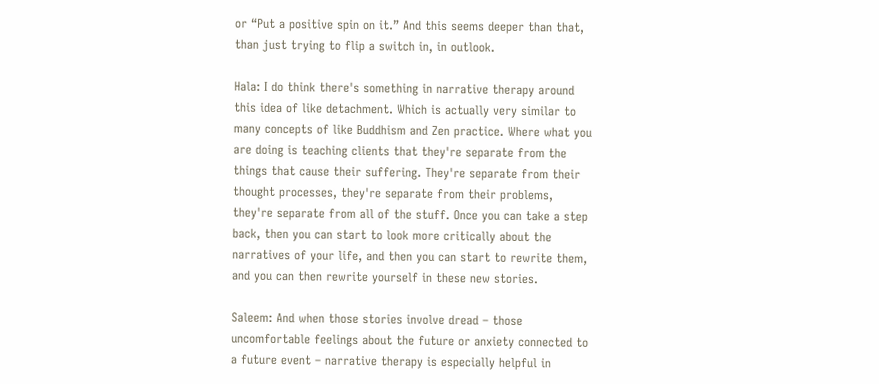or “Put a positive spin on it.” And this seems deeper than that, than just trying to flip a switch in, in outlook.

Hala: I do think there's something in narrative therapy around this idea of like detachment. Which is actually very similar to many concepts of like Buddhism and Zen practice. Where what you are doing is teaching clients that they're separate from the things that cause their suffering. They're separate from their thought processes, they're separate from their problems, they're separate from all of the stuff. Once you can take a step back, then you can start to look more critically about the narratives of your life, and then you can start to rewrite them, and you can then rewrite yourself in these new stories.

Saleem: And when those stories involve dread – those uncomfortable feelings about the future or anxiety connected to a future event – narrative therapy is especially helpful in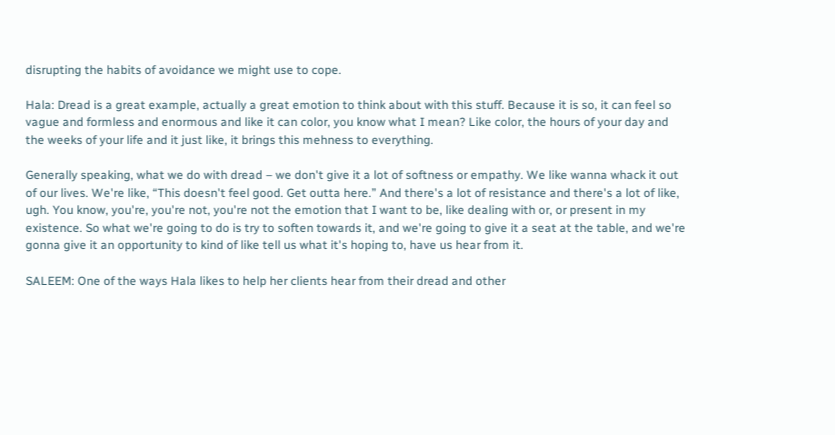disrupting the habits of avoidance we might use to cope.

Hala: Dread is a great example, actually a great emotion to think about with this stuff. Because it is so, it can feel so vague and formless and enormous and like it can color, you know what I mean? Like color, the hours of your day and the weeks of your life and it just like, it brings this mehness to everything.

Generally speaking, what we do with dread – we don't give it a lot of softness or empathy. We like wanna whack it out of our lives. We're like, “This doesn't feel good. Get outta here.” And there's a lot of resistance and there's a lot of like, ugh. You know, you're, you're not, you're not the emotion that I want to be, like dealing with or, or present in my existence. So what we're going to do is try to soften towards it, and we're going to give it a seat at the table, and we're gonna give it an opportunity to kind of like tell us what it's hoping to, have us hear from it.

SALEEM: One of the ways Hala likes to help her clients hear from their dread and other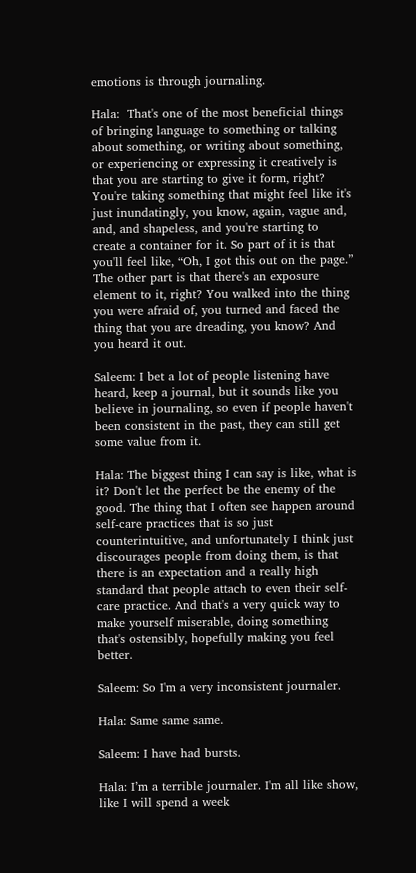emotions is through journaling.

Hala:  That's one of the most beneficial things of bringing language to something or talking about something, or writing about something, or experiencing or expressing it creatively is that you are starting to give it form, right? You're taking something that might feel like it's just inundatingly, you know, again, vague and, and, and shapeless, and you're starting to create a container for it. So part of it is that you'll feel like, “Oh, I got this out on the page.” The other part is that there's an exposure element to it, right? You walked into the thing you were afraid of, you turned and faced the thing that you are dreading, you know? And you heard it out.

Saleem: I bet a lot of people listening have heard, keep a journal, but it sounds like you believe in journaling, so even if people haven't been consistent in the past, they can still get some value from it.

Hala: The biggest thing I can say is like, what is it? Don't let the perfect be the enemy of the good. The thing that I often see happen around self-care practices that is so just counterintuitive, and unfortunately I think just discourages people from doing them, is that there is an expectation and a really high standard that people attach to even their self-care practice. And that's a very quick way to make yourself miserable, doing something that's ostensibly, hopefully making you feel better.

Saleem: So I'm a very inconsistent journaler.

Hala: Same same same.

Saleem: I have had bursts.

Hala: I’m a terrible journaler. I'm all like show, like I will spend a week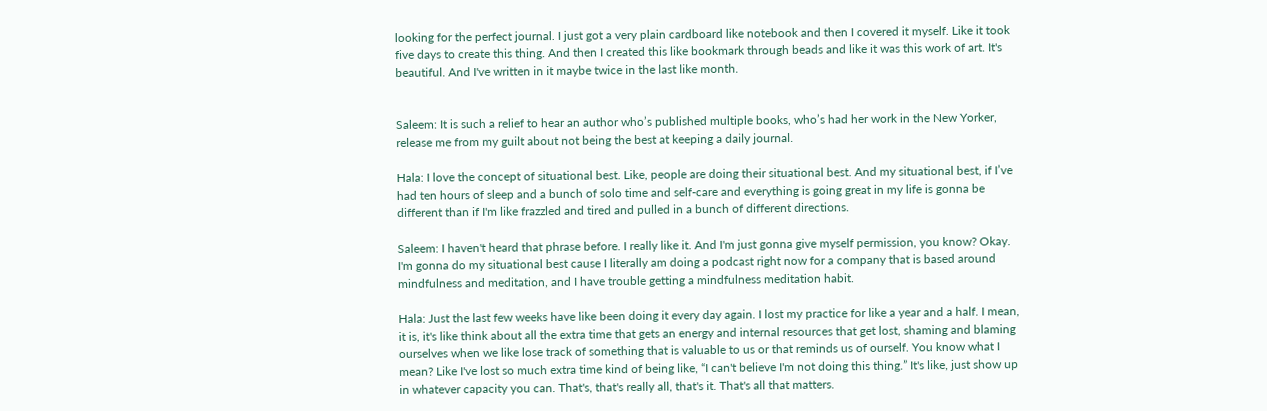looking for the perfect journal. I just got a very plain cardboard like notebook and then I covered it myself. Like it took five days to create this thing. And then I created this like bookmark through beads and like it was this work of art. It's beautiful. And I've written in it maybe twice in the last like month.


Saleem: It is such a relief to hear an author who’s published multiple books, who’s had her work in the New Yorker, release me from my guilt about not being the best at keeping a daily journal.

Hala: I love the concept of situational best. Like, people are doing their situational best. And my situational best, if I’ve had ten hours of sleep and a bunch of solo time and self-care and everything is going great in my life is gonna be different than if I'm like frazzled and tired and pulled in a bunch of different directions.

Saleem: I haven't heard that phrase before. I really like it. And I'm just gonna give myself permission, you know? Okay. I'm gonna do my situational best cause I literally am doing a podcast right now for a company that is based around mindfulness and meditation, and I have trouble getting a mindfulness meditation habit.

Hala: Just the last few weeks have like been doing it every day again. I lost my practice for like a year and a half. I mean, it is, it's like think about all the extra time that gets an energy and internal resources that get lost, shaming and blaming ourselves when we like lose track of something that is valuable to us or that reminds us of ourself. You know what I mean? Like I've lost so much extra time kind of being like, “I can't believe I'm not doing this thing.” It's like, just show up in whatever capacity you can. That's, that's really all, that's it. That's all that matters.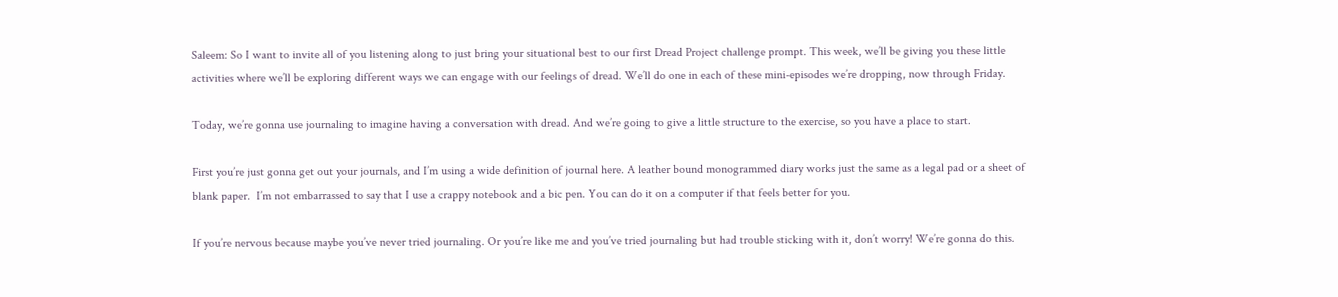Saleem: So I want to invite all of you listening along to just bring your situational best to our first Dread Project challenge prompt. This week, we’ll be giving you these little activities where we’ll be exploring different ways we can engage with our feelings of dread. We’ll do one in each of these mini-episodes we’re dropping, now through Friday.

Today, we’re gonna use journaling to imagine having a conversation with dread. And we’re going to give a little structure to the exercise, so you have a place to start.

First you’re just gonna get out your journals, and I’m using a wide definition of journal here. A leather bound monogrammed diary works just the same as a legal pad or a sheet of blank paper.  I’m not embarrassed to say that I use a crappy notebook and a bic pen. You can do it on a computer if that feels better for you.

If you’re nervous because maybe you’ve never tried journaling. Or you’re like me and you’ve tried journaling but had trouble sticking with it, don’t worry! We’re gonna do this.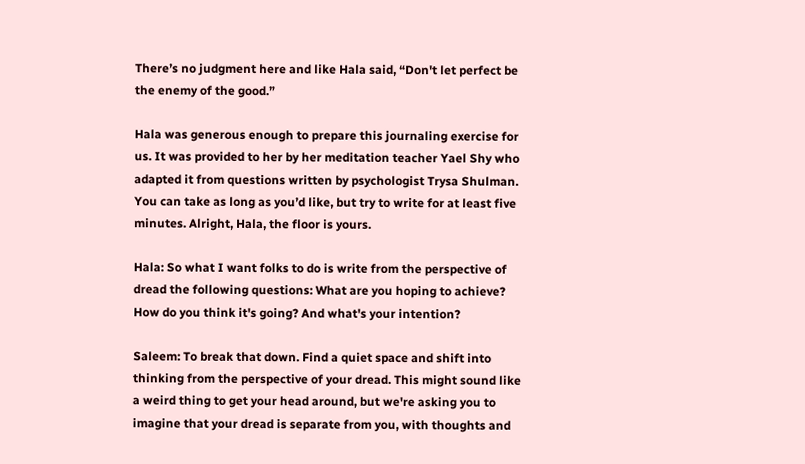There’s no judgment here and like Hala said, “Don't let perfect be the enemy of the good.”

Hala was generous enough to prepare this journaling exercise for us. It was provided to her by her meditation teacher Yael Shy who adapted it from questions written by psychologist Trysa Shulman. You can take as long as you’d like, but try to write for at least five minutes. Alright, Hala, the floor is yours.

Hala: So what I want folks to do is write from the perspective of dread the following questions: What are you hoping to achieve? How do you think it's going? And what's your intention?

Saleem: To break that down. Find a quiet space and shift into thinking from the perspective of your dread. This might sound like a weird thing to get your head around, but we're asking you to imagine that your dread is separate from you, with thoughts and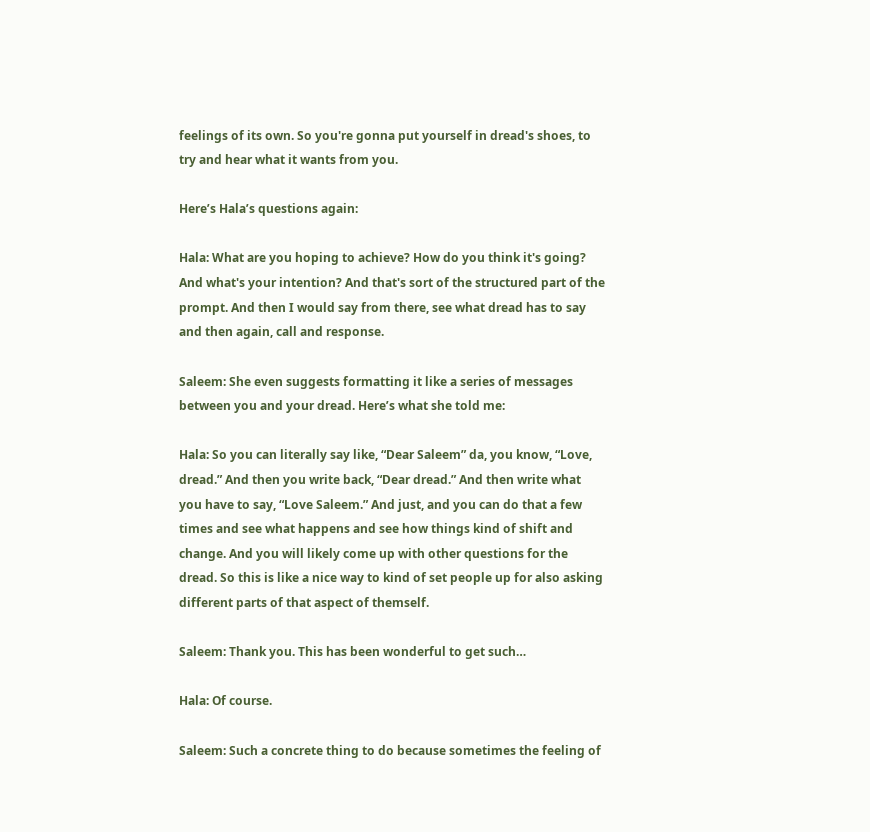feelings of its own. So you're gonna put yourself in dread's shoes, to try and hear what it wants from you.

Here’s Hala’s questions again:

Hala: What are you hoping to achieve? How do you think it's going? And what's your intention? And that's sort of the structured part of the prompt. And then I would say from there, see what dread has to say and then again, call and response.

Saleem: She even suggests formatting it like a series of messages between you and your dread. Here’s what she told me:

Hala: So you can literally say like, “Dear Saleem” da, you know, “Love, dread.” And then you write back, “Dear dread.” And then write what you have to say, “Love Saleem.” And just, and you can do that a few times and see what happens and see how things kind of shift and change. And you will likely come up with other questions for the dread. So this is like a nice way to kind of set people up for also asking different parts of that aspect of themself.

Saleem: Thank you. This has been wonderful to get such…

Hala: Of course.

Saleem: Such a concrete thing to do because sometimes the feeling of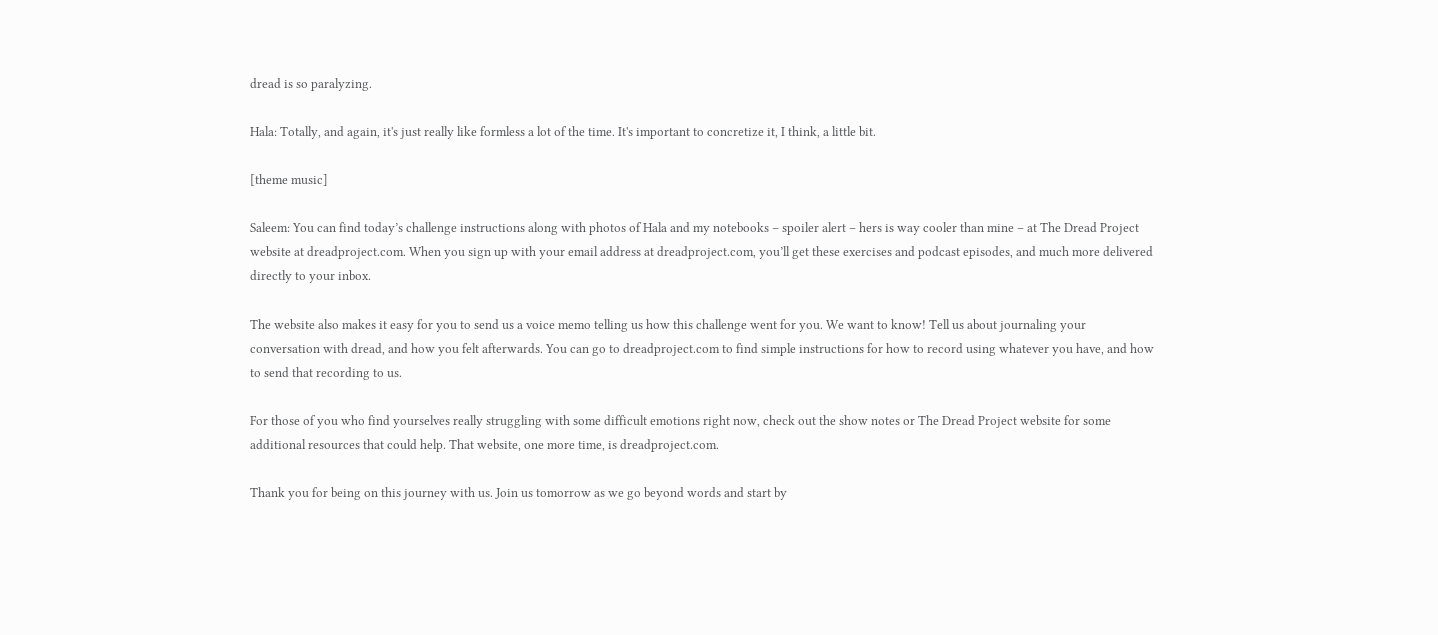dread is so paralyzing.

Hala: Totally, and again, it's just really like formless a lot of the time. It's important to concretize it, I think, a little bit.

[theme music]

Saleem: You can find today’s challenge instructions along with photos of Hala and my notebooks – spoiler alert – hers is way cooler than mine – at The Dread Project website at dreadproject.com. When you sign up with your email address at dreadproject.com, you’ll get these exercises and podcast episodes, and much more delivered directly to your inbox.

The website also makes it easy for you to send us a voice memo telling us how this challenge went for you. We want to know! Tell us about journaling your conversation with dread, and how you felt afterwards. You can go to dreadproject.com to find simple instructions for how to record using whatever you have, and how to send that recording to us.

For those of you who find yourselves really struggling with some difficult emotions right now, check out the show notes or The Dread Project website for some additional resources that could help. That website, one more time, is dreadproject.com.

Thank you for being on this journey with us. Join us tomorrow as we go beyond words and start by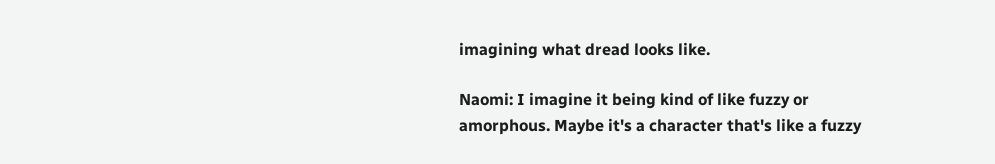imagining what dread looks like.

Naomi: I imagine it being kind of like fuzzy or amorphous. Maybe it's a character that's like a fuzzy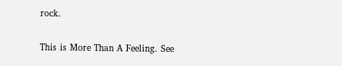rock.

This is More Than A Feeling. See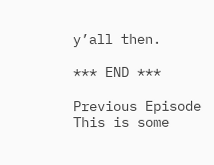y’all then.

*** END ***

Previous Episode
This is some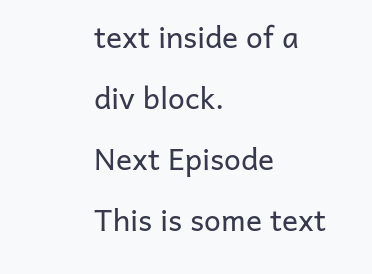text inside of a div block.
Next Episode
This is some text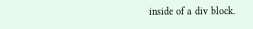inside of a div block.